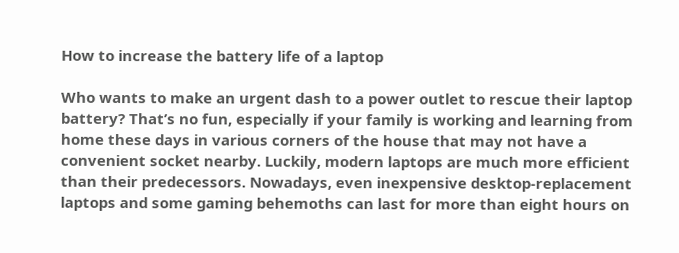How to increase the battery life of a laptop

Who wants to make an urgent dash to a power outlet to rescue their laptop battery? That’s no fun, especially if your family is working and learning from home these days in various corners of the house that may not have a convenient socket nearby. Luckily, modern laptops are much more efficient than their predecessors. Nowadays, even inexpensive desktop-replacement laptops and some gaming behemoths can last for more than eight hours on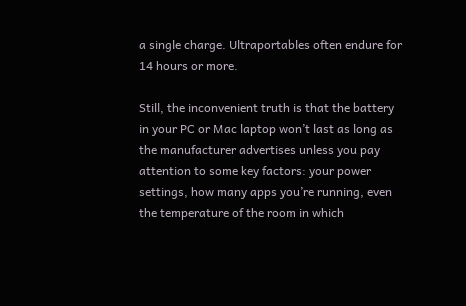a single charge. Ultraportables often endure for 14 hours or more.

Still, the inconvenient truth is that the battery in your PC or Mac laptop won’t last as long as the manufacturer advertises unless you pay attention to some key factors: your power settings, how many apps you’re running, even the temperature of the room in which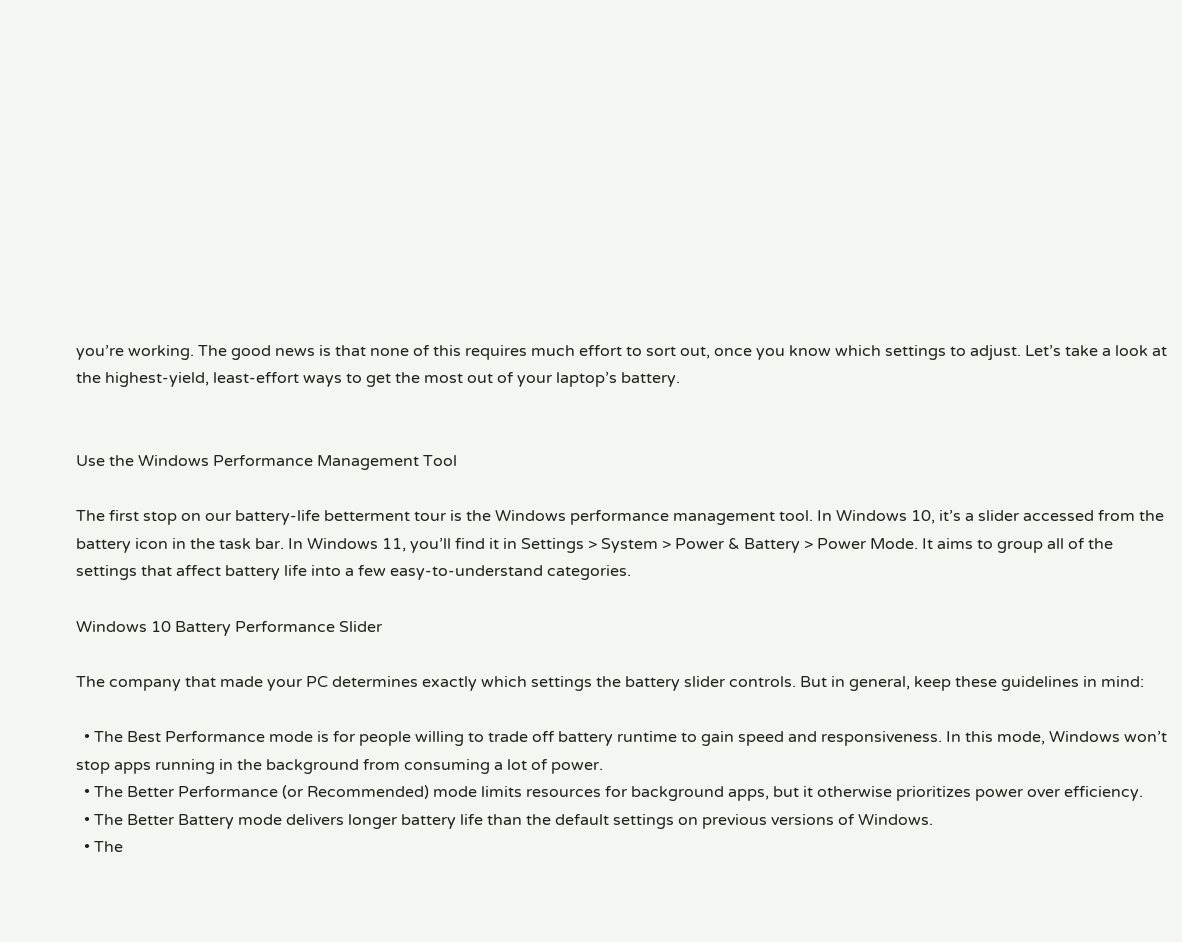you’re working. The good news is that none of this requires much effort to sort out, once you know which settings to adjust. Let’s take a look at the highest-yield, least-effort ways to get the most out of your laptop’s battery.


Use the Windows Performance Management Tool

The first stop on our battery-life betterment tour is the Windows performance management tool. In Windows 10, it’s a slider accessed from the battery icon in the task bar. In Windows 11, you’ll find it in Settings > System > Power & Battery > Power Mode. It aims to group all of the settings that affect battery life into a few easy-to-understand categories.

Windows 10 Battery Performance Slider

The company that made your PC determines exactly which settings the battery slider controls. But in general, keep these guidelines in mind:

  • The Best Performance mode is for people willing to trade off battery runtime to gain speed and responsiveness. In this mode, Windows won’t stop apps running in the background from consuming a lot of power.
  • The Better Performance (or Recommended) mode limits resources for background apps, but it otherwise prioritizes power over efficiency.
  • The Better Battery mode delivers longer battery life than the default settings on previous versions of Windows.
  • The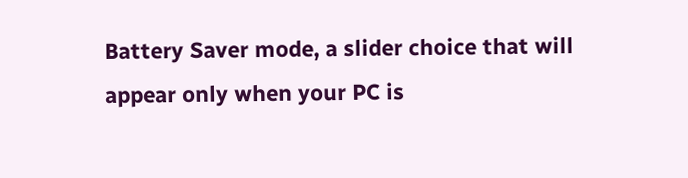Battery Saver mode, a slider choice that will appear only when your PC is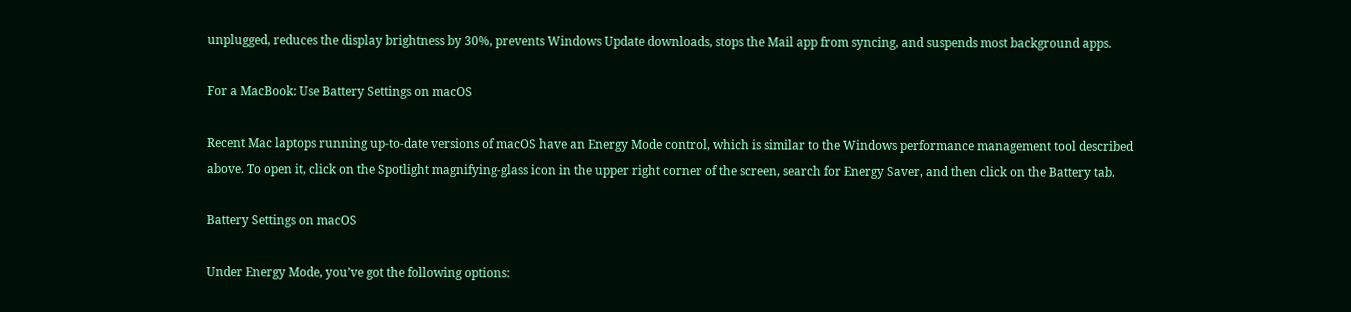unplugged, reduces the display brightness by 30%, prevents Windows Update downloads, stops the Mail app from syncing, and suspends most background apps.

For a MacBook: Use Battery Settings on macOS

Recent Mac laptops running up-to-date versions of macOS have an Energy Mode control, which is similar to the Windows performance management tool described above. To open it, click on the Spotlight magnifying-glass icon in the upper right corner of the screen, search for Energy Saver, and then click on the Battery tab.

Battery Settings on macOS

Under Energy Mode, you’ve got the following options: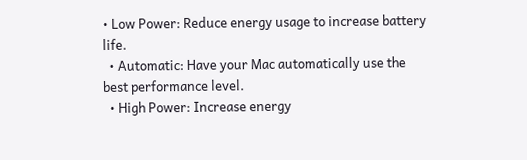• Low Power: Reduce energy usage to increase battery life.
  • Automatic: Have your Mac automatically use the best performance level.
  • High Power: Increase energy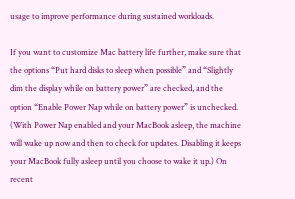usage to improve performance during sustained workloads.

If you want to customize Mac battery life further, make sure that the options “Put hard disks to sleep when possible” and “Slightly dim the display while on battery power” are checked, and the option “Enable Power Nap while on battery power” is unchecked. (With Power Nap enabled and your MacBook asleep, the machine will wake up now and then to check for updates. Disabling it keeps your MacBook fully asleep until you choose to wake it up.) On recent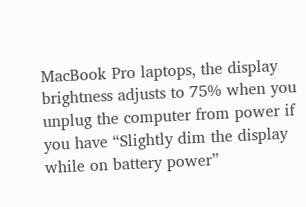MacBook Pro laptops, the display brightness adjusts to 75% when you unplug the computer from power if you have “Slightly dim the display while on battery power”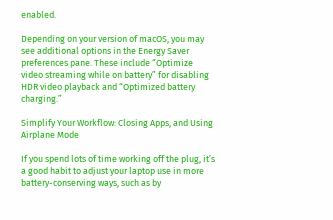enabled.

Depending on your version of macOS, you may see additional options in the Energy Saver preferences pane. These include “Optimize video streaming while on battery” for disabling HDR video playback and “Optimized battery charging.”

Simplify Your Workflow: Closing Apps, and Using Airplane Mode

If you spend lots of time working off the plug, it’s a good habit to adjust your laptop use in more battery-conserving ways, such as by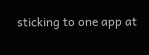sticking to one app at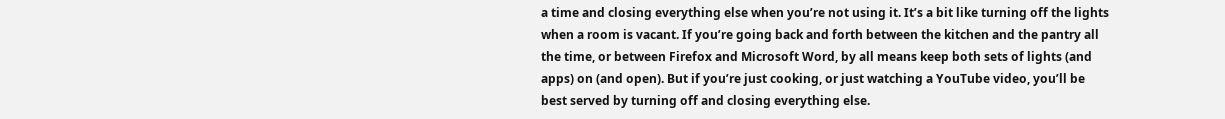a time and closing everything else when you’re not using it. It’s a bit like turning off the lights when a room is vacant. If you’re going back and forth between the kitchen and the pantry all the time, or between Firefox and Microsoft Word, by all means keep both sets of lights (and apps) on (and open). But if you’re just cooking, or just watching a YouTube video, you’ll be best served by turning off and closing everything else.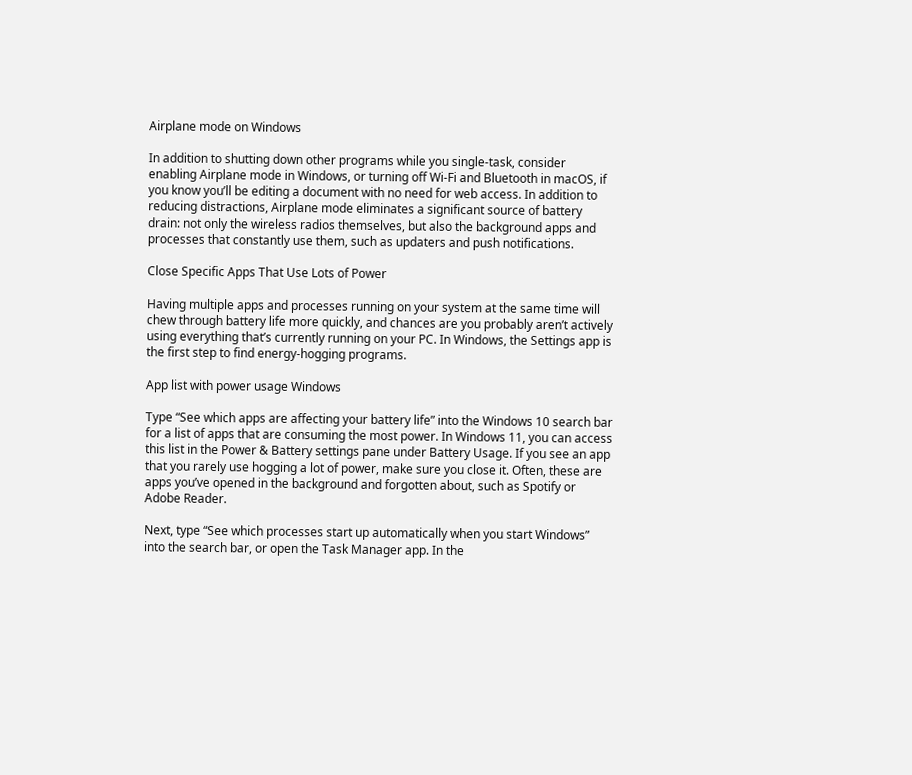Airplane mode on Windows

In addition to shutting down other programs while you single-task, consider enabling Airplane mode in Windows, or turning off Wi-Fi and Bluetooth in macOS, if you know you’ll be editing a document with no need for web access. In addition to reducing distractions, Airplane mode eliminates a significant source of battery drain: not only the wireless radios themselves, but also the background apps and processes that constantly use them, such as updaters and push notifications.

Close Specific Apps That Use Lots of Power

Having multiple apps and processes running on your system at the same time will chew through battery life more quickly, and chances are you probably aren’t actively using everything that’s currently running on your PC. In Windows, the Settings app is the first step to find energy-hogging programs.

App list with power usage Windows

Type “See which apps are affecting your battery life” into the Windows 10 search bar for a list of apps that are consuming the most power. In Windows 11, you can access this list in the Power & Battery settings pane under Battery Usage. If you see an app that you rarely use hogging a lot of power, make sure you close it. Often, these are apps you’ve opened in the background and forgotten about, such as Spotify or Adobe Reader.

Next, type “See which processes start up automatically when you start Windows” into the search bar, or open the Task Manager app. In the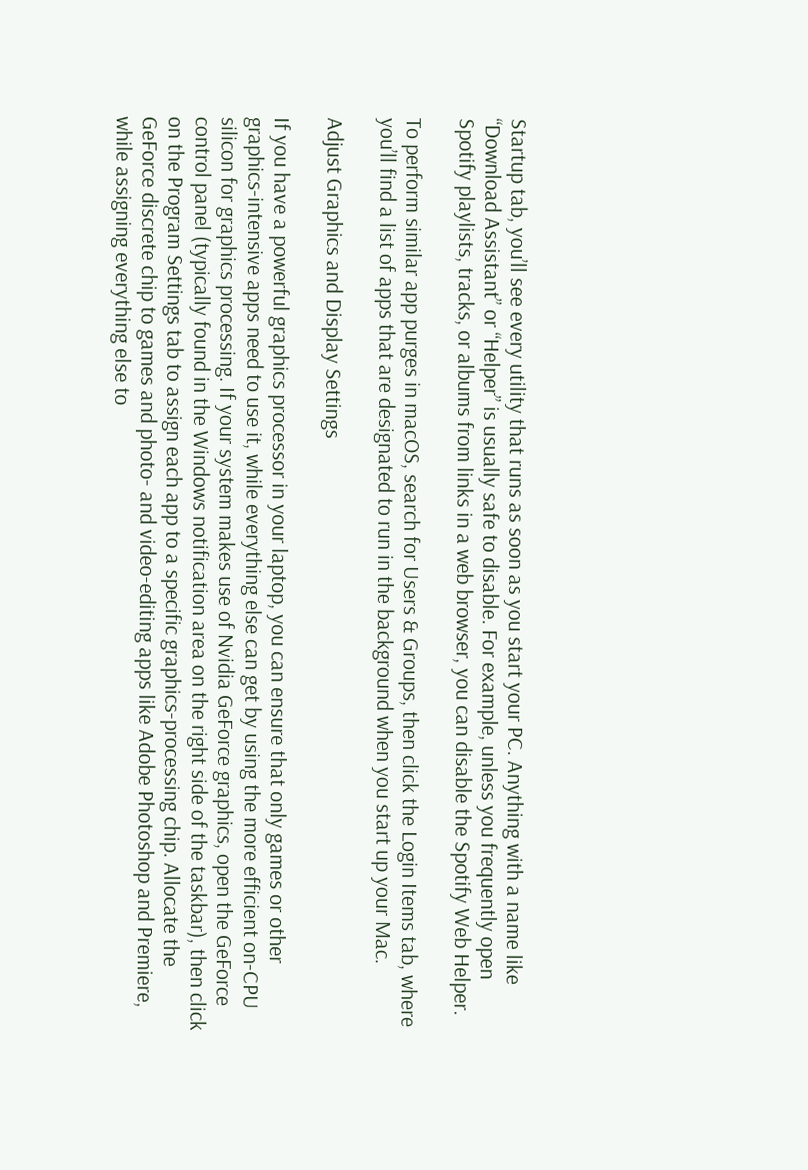Startup tab, you’ll see every utility that runs as soon as you start your PC. Anything with a name like “Download Assistant” or “Helper” is usually safe to disable. For example, unless you frequently open Spotify playlists, tracks, or albums from links in a web browser, you can disable the Spotify Web Helper.

To perform similar app purges in macOS, search for Users & Groups, then click the Login Items tab, where you’ll find a list of apps that are designated to run in the background when you start up your Mac.

Adjust Graphics and Display Settings

If you have a powerful graphics processor in your laptop, you can ensure that only games or other graphics-intensive apps need to use it, while everything else can get by using the more efficient on-CPU silicon for graphics processing. If your system makes use of Nvidia GeForce graphics, open the GeForce control panel (typically found in the Windows notification area on the right side of the taskbar), then click on the Program Settings tab to assign each app to a specific graphics-processing chip. Allocate the GeForce discrete chip to games and photo- and video-editing apps like Adobe Photoshop and Premiere, while assigning everything else to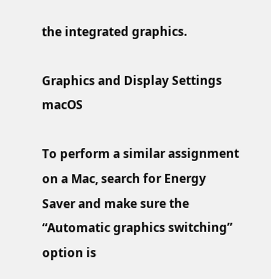the integrated graphics.

Graphics and Display Settings macOS

To perform a similar assignment on a Mac, search for Energy Saver and make sure the “Automatic graphics switching” option is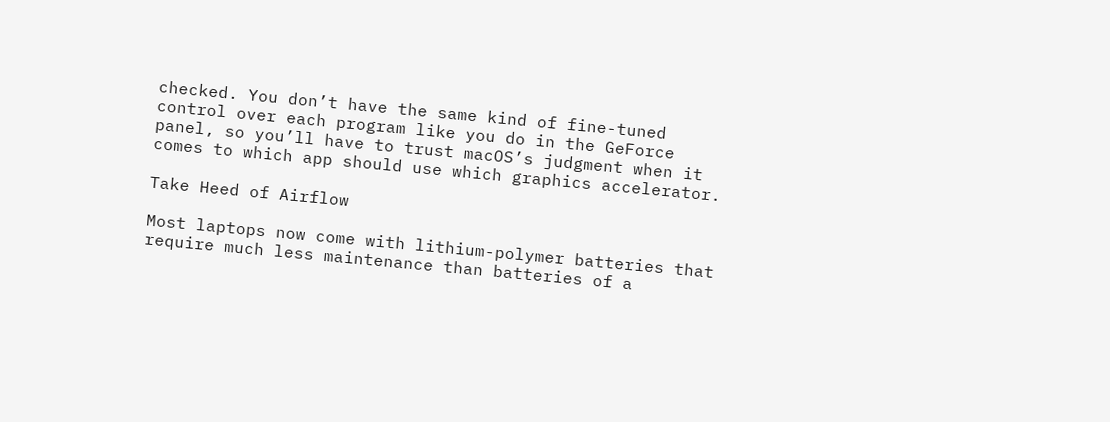checked. You don’t have the same kind of fine-tuned control over each program like you do in the GeForce panel, so you’ll have to trust macOS’s judgment when it comes to which app should use which graphics accelerator.

Take Heed of Airflow

Most laptops now come with lithium-polymer batteries that require much less maintenance than batteries of a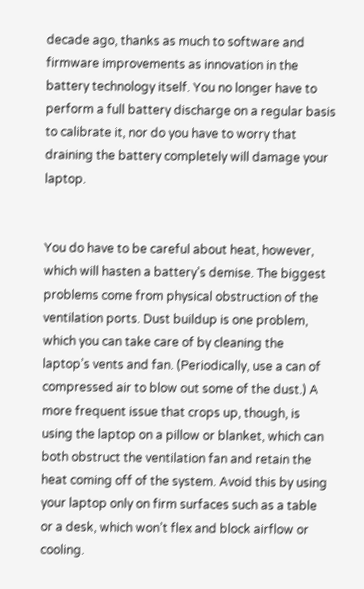decade ago, thanks as much to software and firmware improvements as innovation in the battery technology itself. You no longer have to perform a full battery discharge on a regular basis to calibrate it, nor do you have to worry that draining the battery completely will damage your laptop.


You do have to be careful about heat, however, which will hasten a battery’s demise. The biggest problems come from physical obstruction of the ventilation ports. Dust buildup is one problem, which you can take care of by cleaning the laptop’s vents and fan. (Periodically, use a can of compressed air to blow out some of the dust.) A more frequent issue that crops up, though, is using the laptop on a pillow or blanket, which can both obstruct the ventilation fan and retain the heat coming off of the system. Avoid this by using your laptop only on firm surfaces such as a table or a desk, which won’t flex and block airflow or cooling.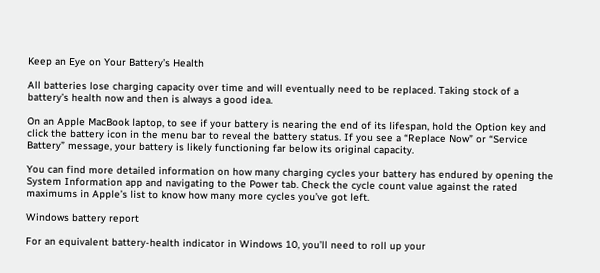Keep an Eye on Your Battery’s Health

All batteries lose charging capacity over time and will eventually need to be replaced. Taking stock of a battery’s health now and then is always a good idea.

On an Apple MacBook laptop, to see if your battery is nearing the end of its lifespan, hold the Option key and click the battery icon in the menu bar to reveal the battery status. If you see a “Replace Now” or “Service Battery” message, your battery is likely functioning far below its original capacity.

You can find more detailed information on how many charging cycles your battery has endured by opening the System Information app and navigating to the Power tab. Check the cycle count value against the rated maximums in Apple’s list to know how many more cycles you’ve got left.

Windows battery report

For an equivalent battery-health indicator in Windows 10, you’ll need to roll up your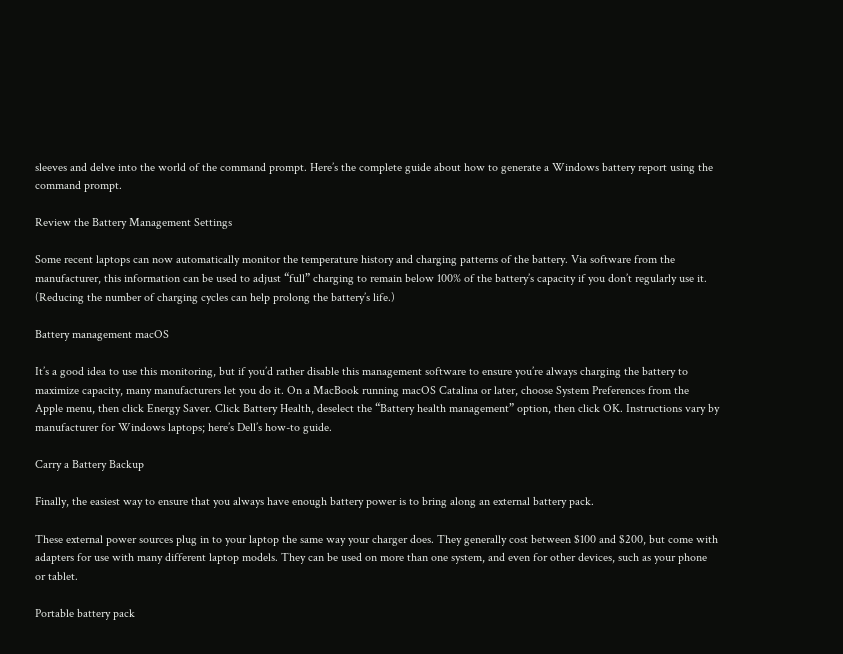sleeves and delve into the world of the command prompt. Here’s the complete guide about how to generate a Windows battery report using the command prompt.

Review the Battery Management Settings

Some recent laptops can now automatically monitor the temperature history and charging patterns of the battery. Via software from the manufacturer, this information can be used to adjust “full” charging to remain below 100% of the battery’s capacity if you don’t regularly use it. (Reducing the number of charging cycles can help prolong the battery’s life.)

Battery management macOS

It’s a good idea to use this monitoring, but if you’d rather disable this management software to ensure you’re always charging the battery to maximize capacity, many manufacturers let you do it. On a MacBook running macOS Catalina or later, choose System Preferences from the Apple menu, then click Energy Saver. Click Battery Health, deselect the “Battery health management” option, then click OK. Instructions vary by manufacturer for Windows laptops; here’s Dell’s how-to guide.

Carry a Battery Backup

Finally, the easiest way to ensure that you always have enough battery power is to bring along an external battery pack.

These external power sources plug in to your laptop the same way your charger does. They generally cost between $100 and $200, but come with adapters for use with many different laptop models. They can be used on more than one system, and even for other devices, such as your phone or tablet.

Portable battery pack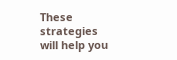These strategies will help you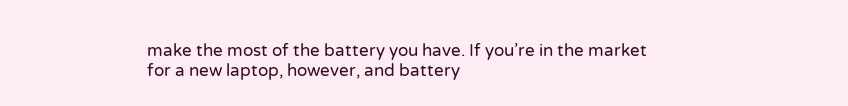make the most of the battery you have. If you’re in the market for a new laptop, however, and battery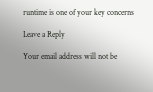runtime is one of your key concerns

Leave a Reply

Your email address will not be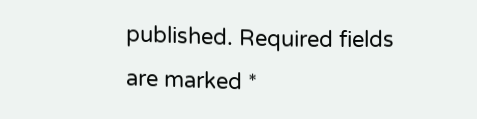published. Required fields are marked *